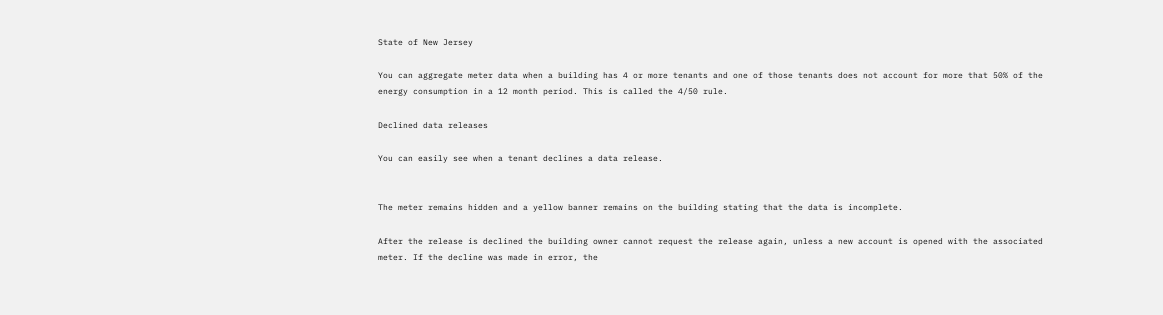State of New Jersey

You can aggregate meter data when a building has 4 or more tenants and one of those tenants does not account for more that 50% of the energy consumption in a 12 month period. This is called the 4/50 rule.

Declined data releases

You can easily see when a tenant declines a data release.


The meter remains hidden and a yellow banner remains on the building stating that the data is incomplete.

After the release is declined the building owner cannot request the release again, unless a new account is opened with the associated meter. If the decline was made in error, the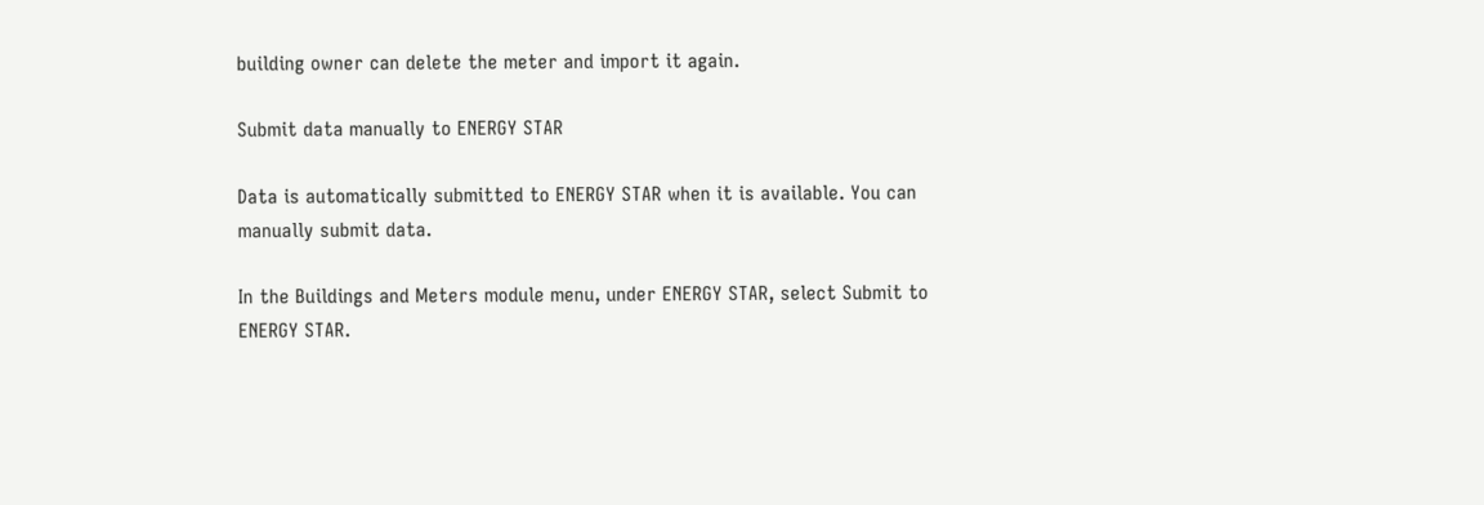building owner can delete the meter and import it again.

Submit data manually to ENERGY STAR

Data is automatically submitted to ENERGY STAR when it is available. You can manually submit data.

In the Buildings and Meters module menu, under ENERGY STAR, select Submit to ENERGY STAR.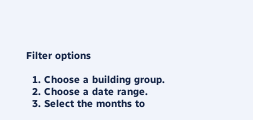Filter options

  1. Choose a building group.
  2. Choose a date range.
  3. Select the months to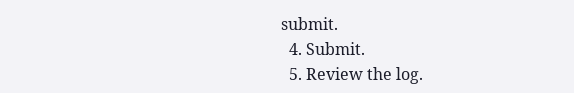submit.
  4. Submit.
  5. Review the log.